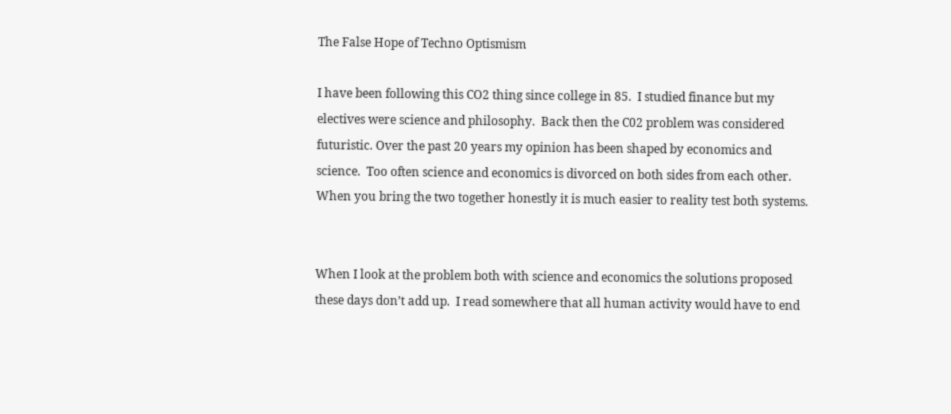The False Hope of Techno Optismism

I have been following this CO2 thing since college in 85.  I studied finance but my electives were science and philosophy.  Back then the C02 problem was considered futuristic. Over the past 20 years my opinion has been shaped by economics and science.  Too often science and economics is divorced on both sides from each other.  When you bring the two together honestly it is much easier to reality test both systems.


When I look at the problem both with science and economics the solutions proposed these days don’t add up.  I read somewhere that all human activity would have to end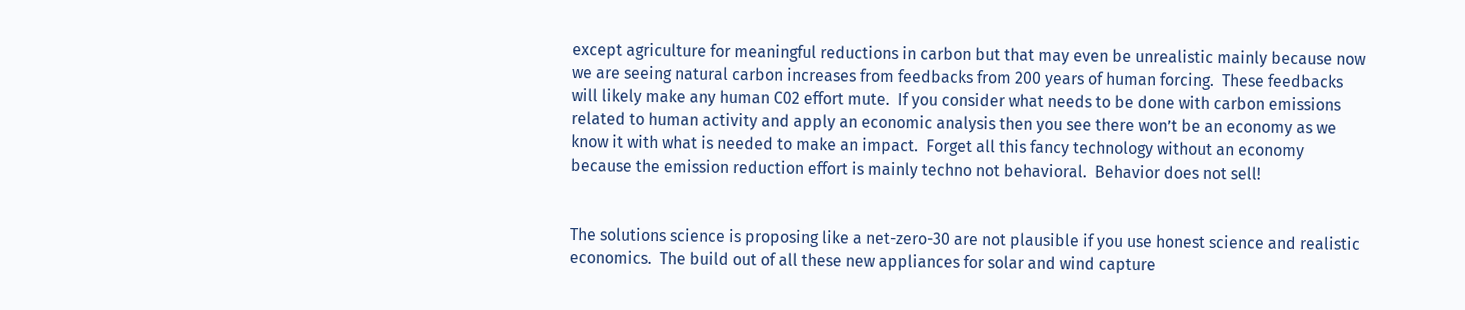except agriculture for meaningful reductions in carbon but that may even be unrealistic mainly because now we are seeing natural carbon increases from feedbacks from 200 years of human forcing.  These feedbacks will likely make any human C02 effort mute.  If you consider what needs to be done with carbon emissions related to human activity and apply an economic analysis then you see there won’t be an economy as we know it with what is needed to make an impact.  Forget all this fancy technology without an economy because the emission reduction effort is mainly techno not behavioral.  Behavior does not sell!


The solutions science is proposing like a net-zero-30 are not plausible if you use honest science and realistic economics.  The build out of all these new appliances for solar and wind capture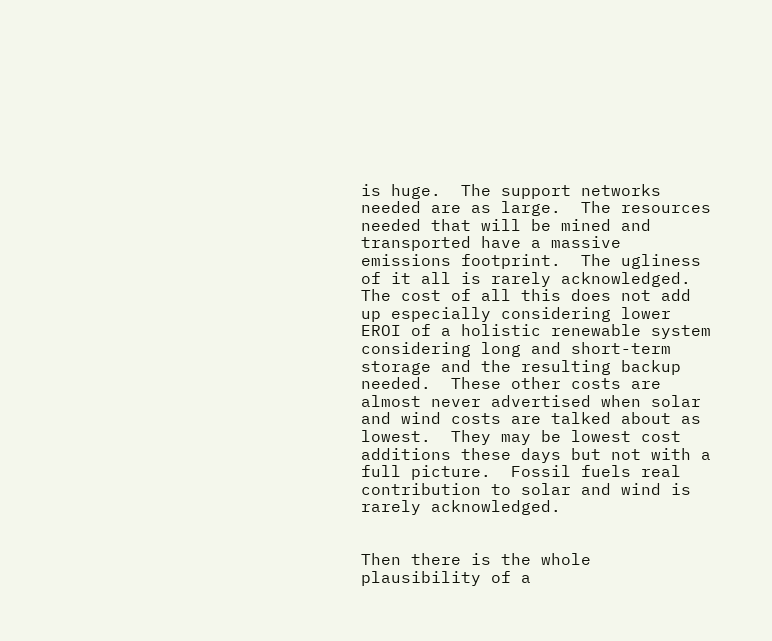is huge.  The support networks needed are as large.  The resources needed that will be mined and transported have a massive emissions footprint.  The ugliness of it all is rarely acknowledged.  The cost of all this does not add up especially considering lower EROI of a holistic renewable system considering long and short-term storage and the resulting backup needed.  These other costs are almost never advertised when solar and wind costs are talked about as lowest.  They may be lowest cost additions these days but not with a full picture.  Fossil fuels real contribution to solar and wind is rarely acknowledged.


Then there is the whole plausibility of a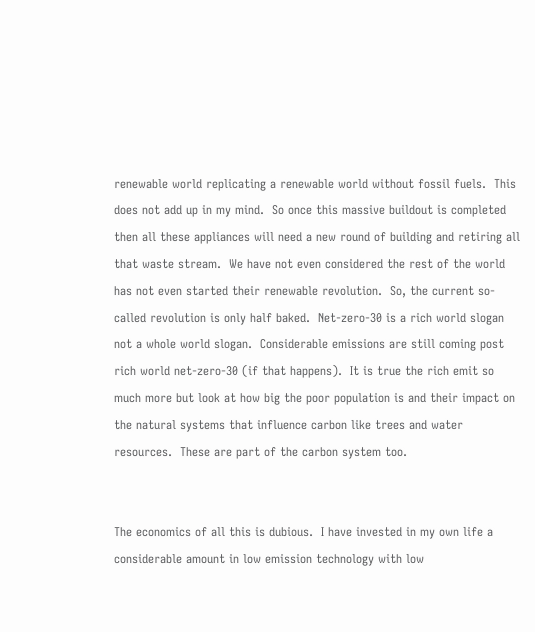renewable world replicating a renewable world without fossil fuels.  This does not add up in my mind.  So once this massive buildout is completed then all these appliances will need a new round of building and retiring all that waste stream.  We have not even considered the rest of the world has not even started their renewable revolution.  So, the current so-called revolution is only half baked.  Net-zero-30 is a rich world slogan not a whole world slogan.  Considerable emissions are still coming post rich world net-zero-30 (if that happens).  It is true the rich emit so much more but look at how big the poor population is and their impact on the natural systems that influence carbon like trees and water resources.  These are part of the carbon system too.


The economics of all this is dubious.  I have invested in my own life a considerable amount in low emission technology with low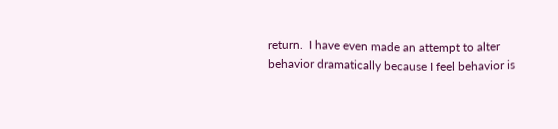return.  I have even made an attempt to alter behavior dramatically because I feel behavior is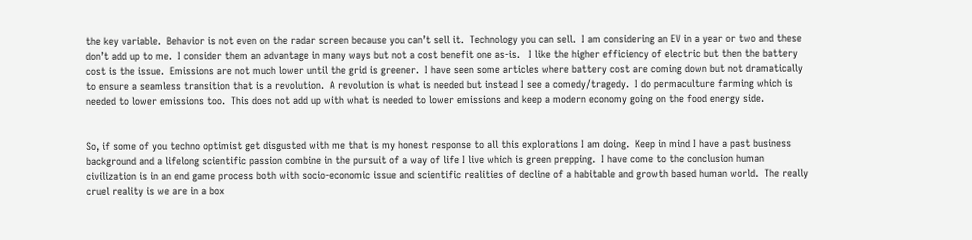the key variable.  Behavior is not even on the radar screen because you can’t sell it.  Technology you can sell.  I am considering an EV in a year or two and these don’t add up to me.  I consider them an advantage in many ways but not a cost benefit one as-is.   I like the higher efficiency of electric but then the battery cost is the issue.  Emissions are not much lower until the grid is greener.  I have seen some articles where battery cost are coming down but not dramatically to ensure a seamless transition that is a revolution.  A revolution is what is needed but instead I see a comedy/tragedy.  I do permaculture farming which is needed to lower emissions too.  This does not add up with what is needed to lower emissions and keep a modern economy going on the food energy side.


So, if some of you techno optimist get disgusted with me that is my honest response to all this explorations I am doing.  Keep in mind I have a past business background and a lifelong scientific passion combine in the pursuit of a way of life I live which is green prepping.  I have come to the conclusion human civilization is in an end game process both with socio-economic issue and scientific realities of decline of a habitable and growth based human world.  The really cruel reality is we are in a box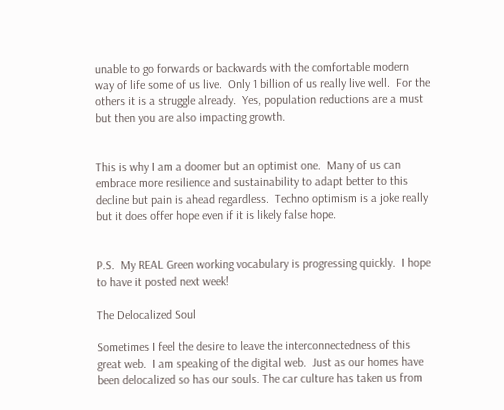unable to go forwards or backwards with the comfortable modern way of life some of us live.  Only 1 billion of us really live well.  For the others it is a struggle already.  Yes, population reductions are a must but then you are also impacting growth.


This is why I am a doomer but an optimist one.  Many of us can embrace more resilience and sustainability to adapt better to this decline but pain is ahead regardless.  Techno optimism is a joke really but it does offer hope even if it is likely false hope.


P.S.  My REAL Green working vocabulary is progressing quickly.  I hope to have it posted next week!

The Delocalized Soul

Sometimes I feel the desire to leave the interconnectedness of this great web.  I am speaking of the digital web.  Just as our homes have been delocalized so has our souls. The car culture has taken us from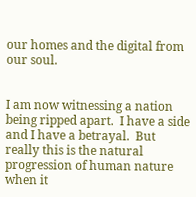our homes and the digital from our soul.


I am now witnessing a nation being ripped apart.  I have a side and I have a betrayal.  But really this is the natural progression of human nature when it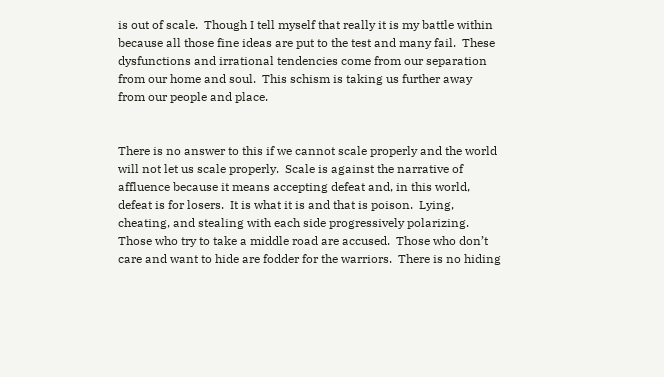is out of scale.  Though I tell myself that really it is my battle within because all those fine ideas are put to the test and many fail.  These dysfunctions and irrational tendencies come from our separation from our home and soul.  This schism is taking us further away from our people and place.


There is no answer to this if we cannot scale properly and the world will not let us scale properly.  Scale is against the narrative of affluence because it means accepting defeat and, in this world, defeat is for losers.  It is what it is and that is poison.  Lying, cheating, and stealing with each side progressively polarizing.  Those who try to take a middle road are accused.  Those who don’t care and want to hide are fodder for the warriors.  There is no hiding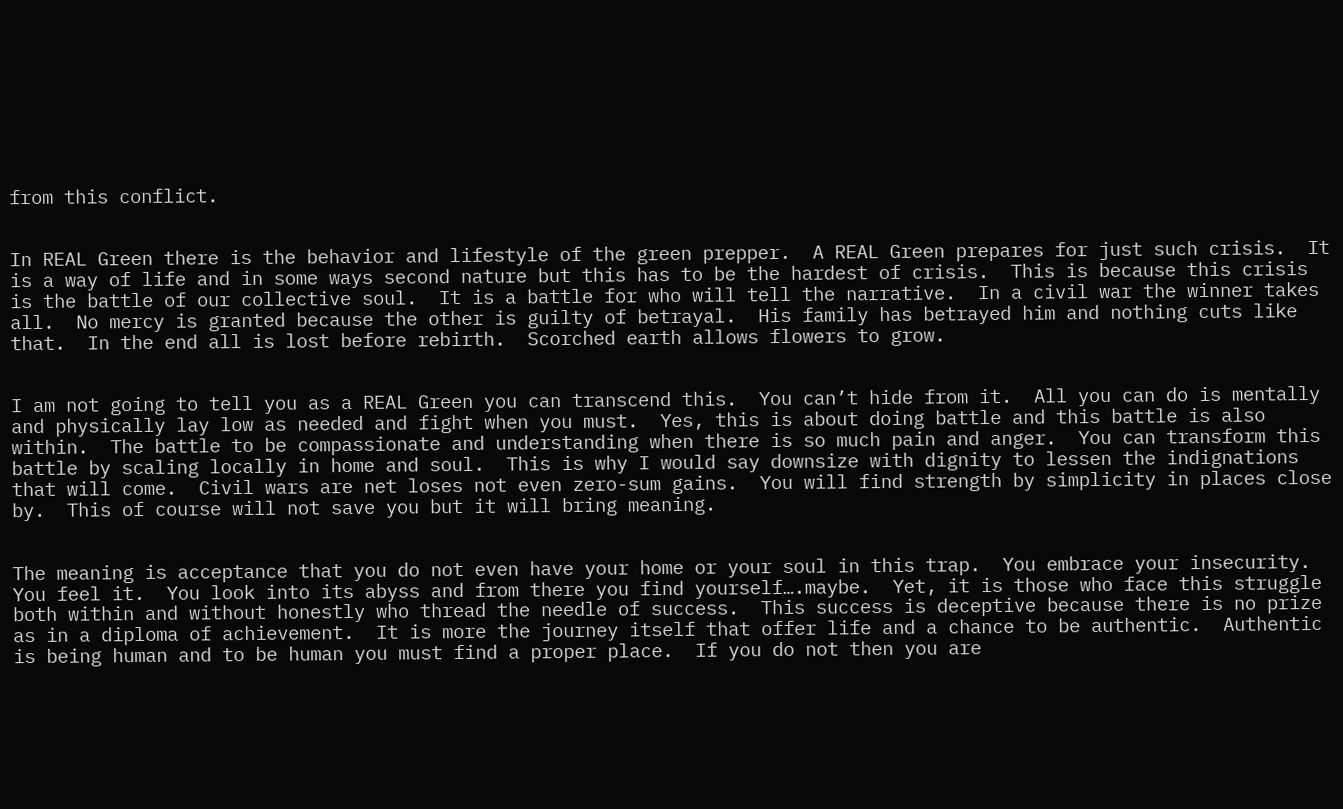from this conflict.


In REAL Green there is the behavior and lifestyle of the green prepper.  A REAL Green prepares for just such crisis.  It is a way of life and in some ways second nature but this has to be the hardest of crisis.  This is because this crisis is the battle of our collective soul.  It is a battle for who will tell the narrative.  In a civil war the winner takes all.  No mercy is granted because the other is guilty of betrayal.  His family has betrayed him and nothing cuts like that.  In the end all is lost before rebirth.  Scorched earth allows flowers to grow.


I am not going to tell you as a REAL Green you can transcend this.  You can’t hide from it.  All you can do is mentally and physically lay low as needed and fight when you must.  Yes, this is about doing battle and this battle is also within.  The battle to be compassionate and understanding when there is so much pain and anger.  You can transform this battle by scaling locally in home and soul.  This is why I would say downsize with dignity to lessen the indignations that will come.  Civil wars are net loses not even zero-sum gains.  You will find strength by simplicity in places close by.  This of course will not save you but it will bring meaning.


The meaning is acceptance that you do not even have your home or your soul in this trap.  You embrace your insecurity.  You feel it.  You look into its abyss and from there you find yourself….maybe.  Yet, it is those who face this struggle both within and without honestly who thread the needle of success.  This success is deceptive because there is no prize as in a diploma of achievement.  It is more the journey itself that offer life and a chance to be authentic.  Authentic is being human and to be human you must find a proper place.  If you do not then you are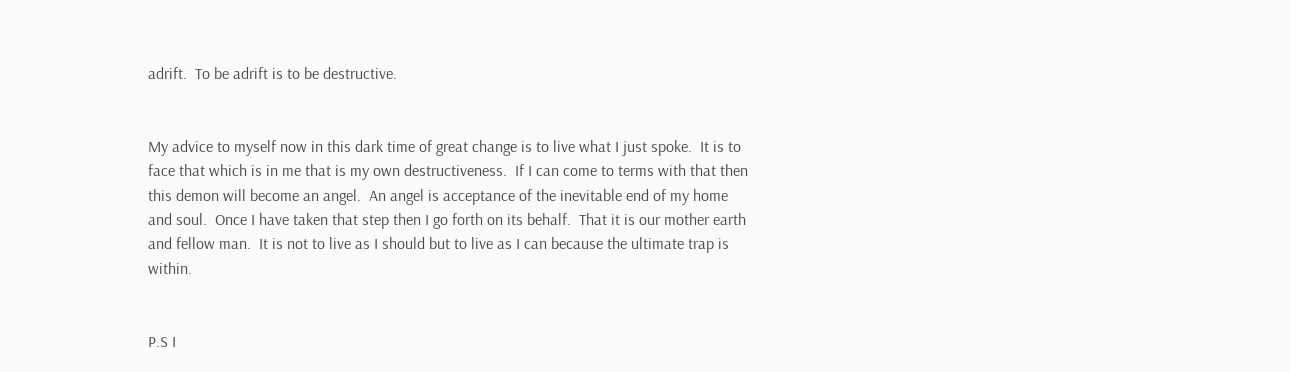adrift.  To be adrift is to be destructive.


My advice to myself now in this dark time of great change is to live what I just spoke.  It is to face that which is in me that is my own destructiveness.  If I can come to terms with that then this demon will become an angel.  An angel is acceptance of the inevitable end of my home and soul.  Once I have taken that step then I go forth on its behalf.  That it is our mother earth and fellow man.  It is not to live as I should but to live as I can because the ultimate trap is within.


P.S I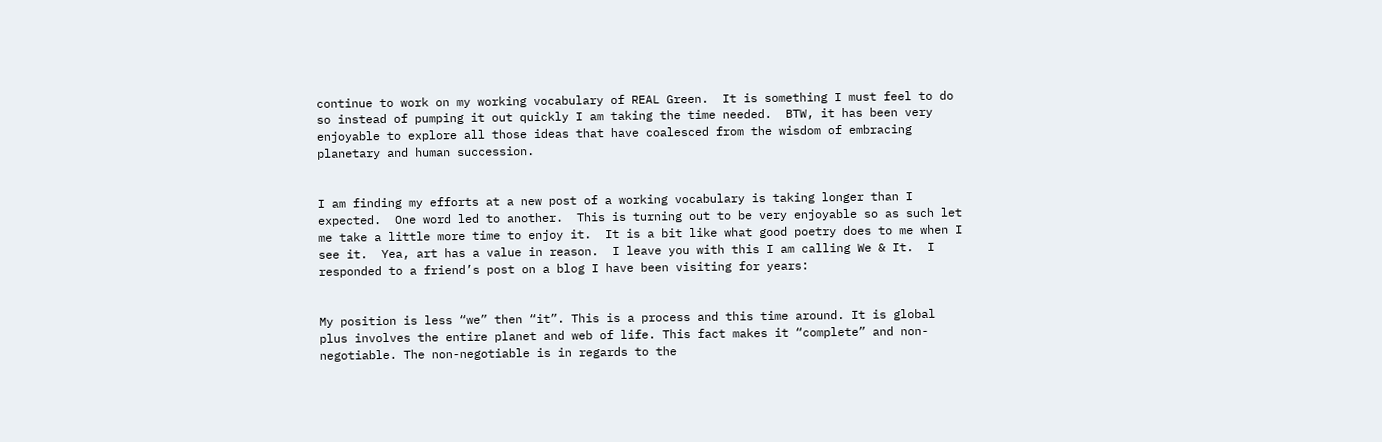continue to work on my working vocabulary of REAL Green.  It is something I must feel to do so instead of pumping it out quickly I am taking the time needed.  BTW, it has been very enjoyable to explore all those ideas that have coalesced from the wisdom of embracing planetary and human succession.


I am finding my efforts at a new post of a working vocabulary is taking longer than I expected.  One word led to another.  This is turning out to be very enjoyable so as such let me take a little more time to enjoy it.  It is a bit like what good poetry does to me when I see it.  Yea, art has a value in reason.  I leave you with this I am calling We & It.  I responded to a friend’s post on a blog I have been visiting for years:


My position is less “we” then “it”. This is a process and this time around. It is global plus involves the entire planet and web of life. This fact makes it “complete” and non-negotiable. The non-negotiable is in regards to the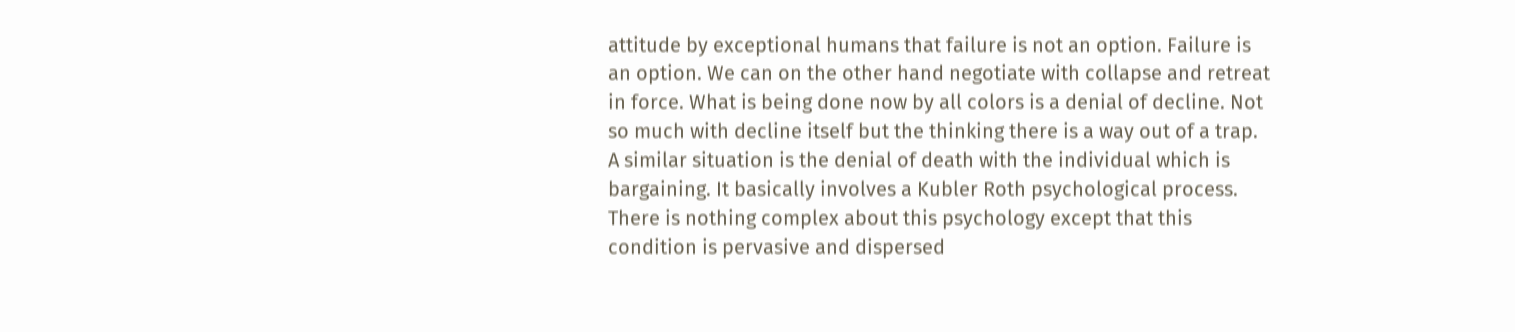attitude by exceptional humans that failure is not an option. Failure is an option. We can on the other hand negotiate with collapse and retreat in force. What is being done now by all colors is a denial of decline. Not so much with decline itself but the thinking there is a way out of a trap. A similar situation is the denial of death with the individual which is bargaining. It basically involves a Kubler Roth psychological process. There is nothing complex about this psychology except that this condition is pervasive and dispersed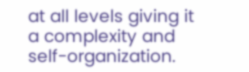at all levels giving it a complexity and self-organization.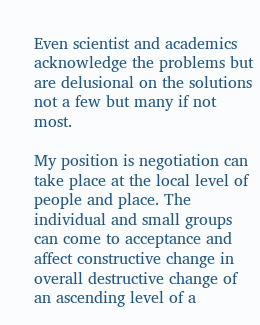Even scientist and academics acknowledge the problems but are delusional on the solutions not a few but many if not most.

My position is negotiation can take place at the local level of people and place. The individual and small groups can come to acceptance and affect constructive change in overall destructive change of an ascending level of a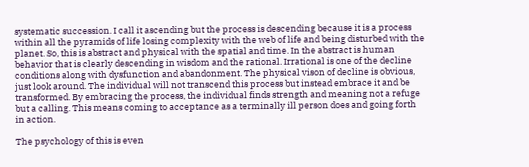systematic succession. I call it ascending but the process is descending because it is a process within all the pyramids of life losing complexity with the web of life and being disturbed with the planet. So, this is abstract and physical with the spatial and time. In the abstract is human behavior that is clearly descending in wisdom and the rational. Irrational is one of the decline conditions along with dysfunction and abandonment. The physical vison of decline is obvious, just look around. The individual will not transcend this process but instead embrace it and be transformed. By embracing the process, the individual finds strength and meaning not a refuge but a calling. This means coming to acceptance as a terminally ill person does and going forth in action.

The psychology of this is even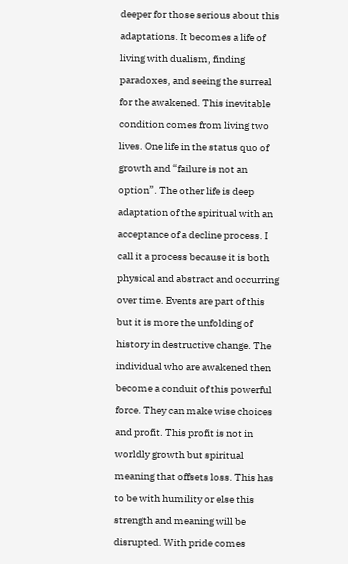deeper for those serious about this adaptations. It becomes a life of living with dualism, finding paradoxes, and seeing the surreal for the awakened. This inevitable condition comes from living two lives. One life in the status quo of growth and “failure is not an option”. The other life is deep adaptation of the spiritual with an acceptance of a decline process. I call it a process because it is both physical and abstract and occurring over time. Events are part of this but it is more the unfolding of history in destructive change. The individual who are awakened then become a conduit of this powerful force. They can make wise choices and profit. This profit is not in worldly growth but spiritual meaning that offsets loss. This has to be with humility or else this strength and meaning will be disrupted. With pride comes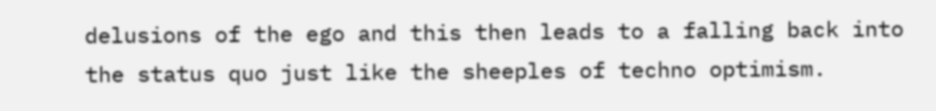delusions of the ego and this then leads to a falling back into the status quo just like the sheeples of techno optimism.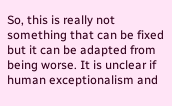So, this is really not something that can be fixed but it can be adapted from being worse. It is unclear if human exceptionalism and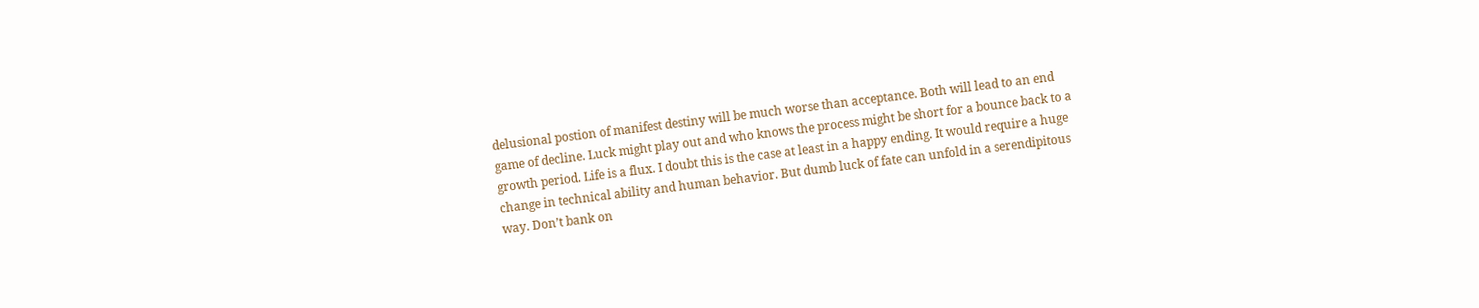delusional postion of manifest destiny will be much worse than acceptance. Both will lead to an end game of decline. Luck might play out and who knows the process might be short for a bounce back to a growth period. Life is a flux. I doubt this is the case at least in a happy ending. It would require a huge change in technical ability and human behavior. But dumb luck of fate can unfold in a serendipitous way. Don’t bank on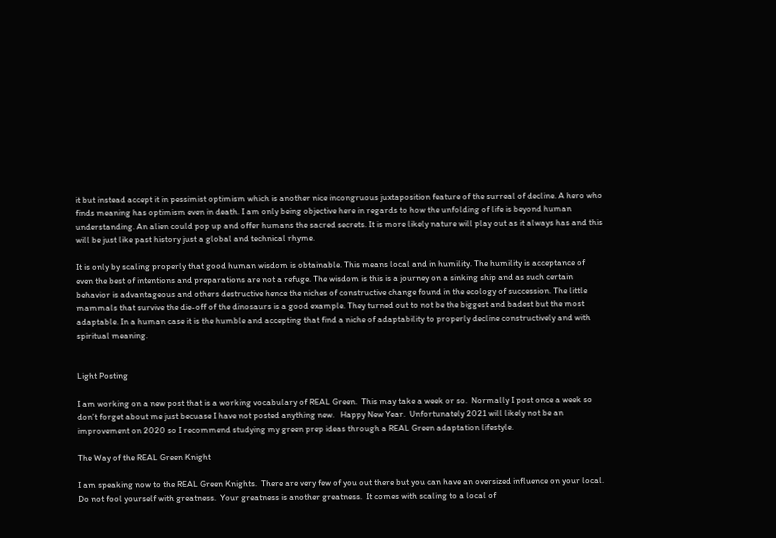it but instead accept it in pessimist optimism which is another nice incongruous juxtaposition feature of the surreal of decline. A hero who finds meaning has optimism even in death. I am only being objective here in regards to how the unfolding of life is beyond human understanding. An alien could pop up and offer humans the sacred secrets. It is more likely nature will play out as it always has and this will be just like past history just a global and technical rhyme.

It is only by scaling properly that good human wisdom is obtainable. This means local and in humility. The humility is acceptance of even the best of intentions and preparations are not a refuge. The wisdom is this is a journey on a sinking ship and as such certain behavior is advantageous and others destructive hence the niches of constructive change found in the ecology of succession. The little mammals that survive the die-off of the dinosaurs is a good example. They turned out to not be the biggest and badest but the most adaptable. In a human case it is the humble and accepting that find a niche of adaptability to properly decline constructively and with spiritual meaning.


Light Posting

I am working on a new post that is a working vocabulary of REAL Green.  This may take a week or so.  Normally I post once a week so don’t forget about me just becuase I have not posted anything new.   Happy New Year.  Unfortunately 2021 will likely not be an improvement on 2020 so I recommend studying my green prep ideas through a REAL Green adaptation lifestyle.

The Way of the REAL Green Knight

I am speaking now to the REAL Green Knights.  There are very few of you out there but you can have an oversized influence on your local.  Do not fool yourself with greatness.  Your greatness is another greatness.  It comes with scaling to a local of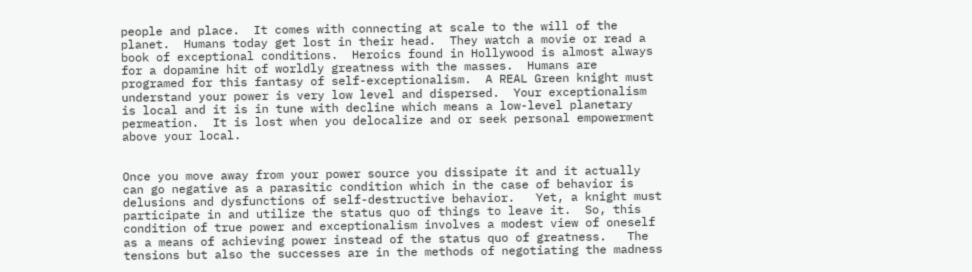people and place.  It comes with connecting at scale to the will of the planet.  Humans today get lost in their head.  They watch a movie or read a book of exceptional conditions.  Heroics found in Hollywood is almost always for a dopamine hit of worldly greatness with the masses.  Humans are programed for this fantasy of self-exceptionalism.  A REAL Green knight must understand your power is very low level and dispersed.  Your exceptionalism is local and it is in tune with decline which means a low-level planetary permeation.  It is lost when you delocalize and or seek personal empowerment above your local.


Once you move away from your power source you dissipate it and it actually can go negative as a parasitic condition which in the case of behavior is delusions and dysfunctions of self-destructive behavior.   Yet, a knight must participate in and utilize the status quo of things to leave it.  So, this condition of true power and exceptionalism involves a modest view of oneself as a means of achieving power instead of the status quo of greatness.   The tensions but also the successes are in the methods of negotiating the madness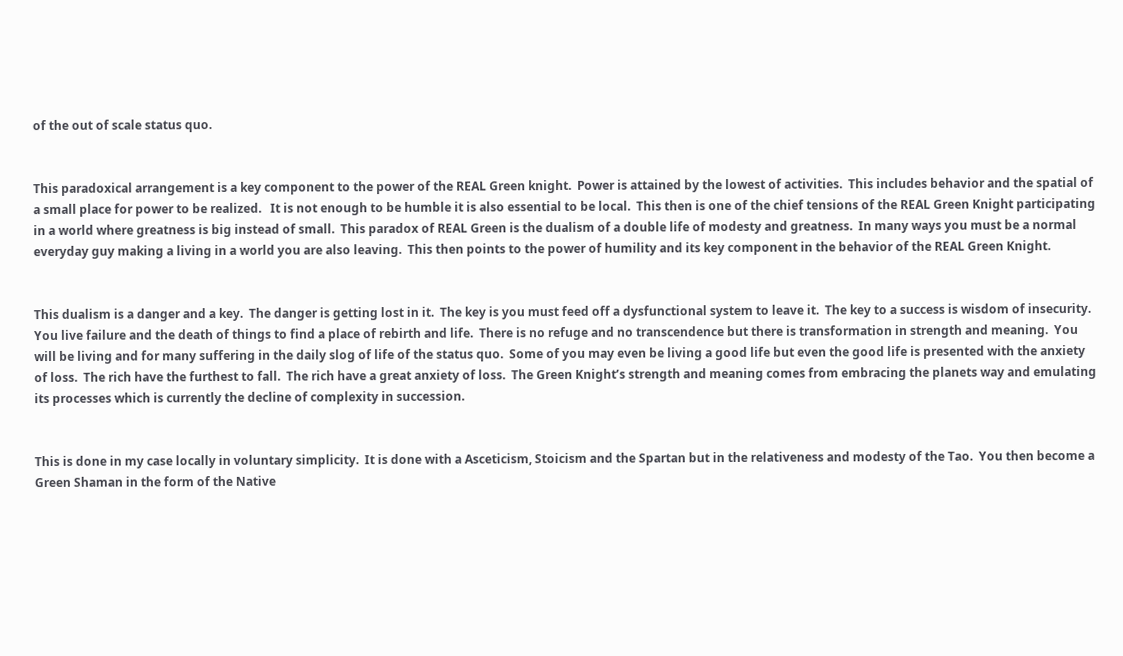of the out of scale status quo.


This paradoxical arrangement is a key component to the power of the REAL Green knight.  Power is attained by the lowest of activities.  This includes behavior and the spatial of a small place for power to be realized.   It is not enough to be humble it is also essential to be local.  This then is one of the chief tensions of the REAL Green Knight participating in a world where greatness is big instead of small.  This paradox of REAL Green is the dualism of a double life of modesty and greatness.  In many ways you must be a normal everyday guy making a living in a world you are also leaving.  This then points to the power of humility and its key component in the behavior of the REAL Green Knight.


This dualism is a danger and a key.  The danger is getting lost in it.  The key is you must feed off a dysfunctional system to leave it.  The key to a success is wisdom of insecurity.  You live failure and the death of things to find a place of rebirth and life.  There is no refuge and no transcendence but there is transformation in strength and meaning.  You will be living and for many suffering in the daily slog of life of the status quo.  Some of you may even be living a good life but even the good life is presented with the anxiety of loss.  The rich have the furthest to fall.  The rich have a great anxiety of loss.  The Green Knight’s strength and meaning comes from embracing the planets way and emulating its processes which is currently the decline of complexity in succession.


This is done in my case locally in voluntary simplicity.  It is done with a Asceticism, Stoicism and the Spartan but in the relativeness and modesty of the Tao.  You then become a Green Shaman in the form of the Native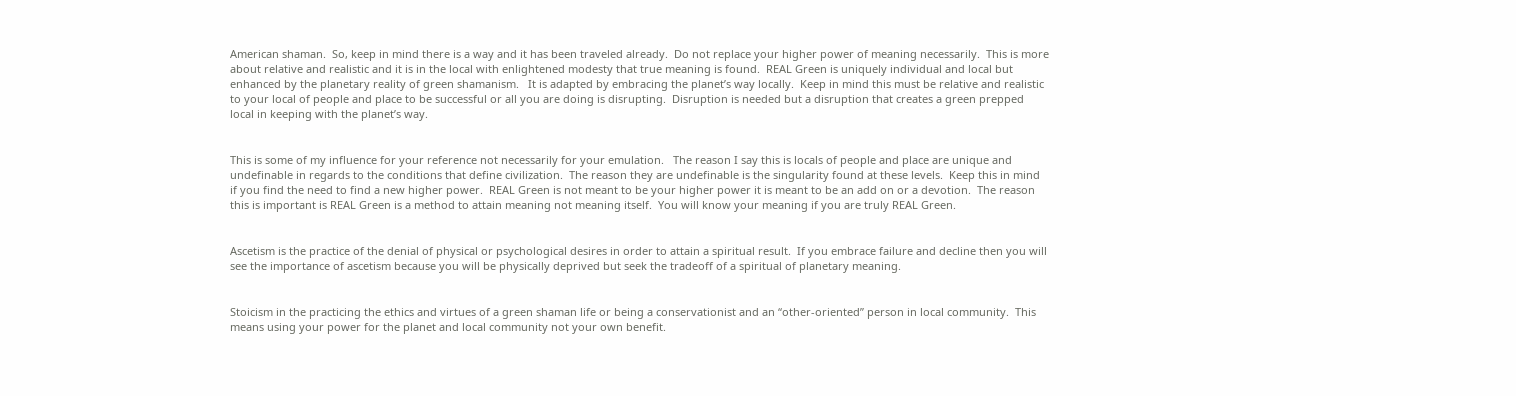American shaman.  So, keep in mind there is a way and it has been traveled already.  Do not replace your higher power of meaning necessarily.  This is more about relative and realistic and it is in the local with enlightened modesty that true meaning is found.  REAL Green is uniquely individual and local but enhanced by the planetary reality of green shamanism.   It is adapted by embracing the planet’s way locally.  Keep in mind this must be relative and realistic to your local of people and place to be successful or all you are doing is disrupting.  Disruption is needed but a disruption that creates a green prepped local in keeping with the planet’s way.


This is some of my influence for your reference not necessarily for your emulation.   The reason I say this is locals of people and place are unique and undefinable in regards to the conditions that define civilization.  The reason they are undefinable is the singularity found at these levels.  Keep this in mind if you find the need to find a new higher power.  REAL Green is not meant to be your higher power it is meant to be an add on or a devotion.  The reason this is important is REAL Green is a method to attain meaning not meaning itself.  You will know your meaning if you are truly REAL Green.


Ascetism is the practice of the denial of physical or psychological desires in order to attain a spiritual result.  If you embrace failure and decline then you will see the importance of ascetism because you will be physically deprived but seek the tradeoff of a spiritual of planetary meaning.


Stoicism in the practicing the ethics and virtues of a green shaman life or being a conservationist and an “other-oriented” person in local community.  This means using your power for the planet and local community not your own benefit.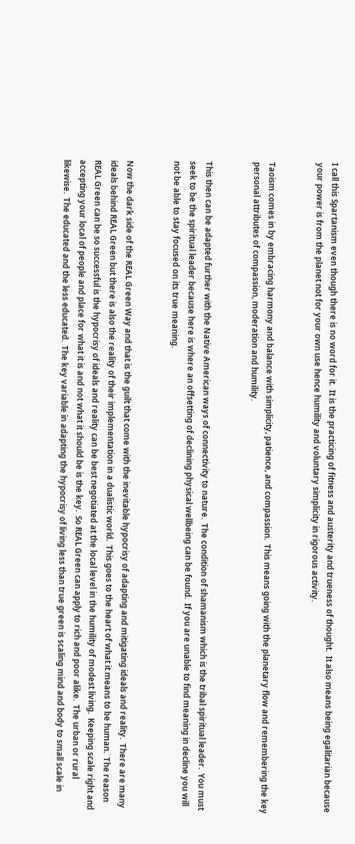I call this Spartanism even though there is no word for it.  It is the practicing of fitness and austerity and trueness of thought.  It also means being egalitarian because your power is from the planet not for your own use hence humility and voluntary simplicity in rigorous activity.


Taoism comes in by embracing harmony and balance with simplicity, patience, and compassion.  This means going with the planetary flow and remembering the key personal attributes of compassion, moderation and humility.


This then can be adapted further with the Native American ways of connectivity to nature.  The condition of shamanism which is the tribal spiritual leader.  You must seek to be the spiritual leader because here is where an offsetting of declining physical wellbeing can be found.  If you are unable to find meaning in decline you will not be able to stay focused on its true meaning.


Now the dark side of the REAL Green Way and that is the guilt that come with the inevitable hypocrisy of adapting and mitigating ideals and reality.  There are many ideals behind REAL Green but there is also the reality of their implementation in a dualistic world.  This goes to the heart of what it means to be human.  The reason REAL Green can be so successful is the hypocrisy of ideals and reality can be best negotiated at the local level in the humility of modest living.  Keeping scale right and accepting your local of people and place for what it is and not what it should be is the key.  So REAL Green can apply to rich and poor alike.  The urban or rural likewise.  The educated and the less educated.  The key variable in adapting the hypocrisy of living less than true green is scaling mind and body to small scale in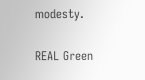modesty.

REAL Green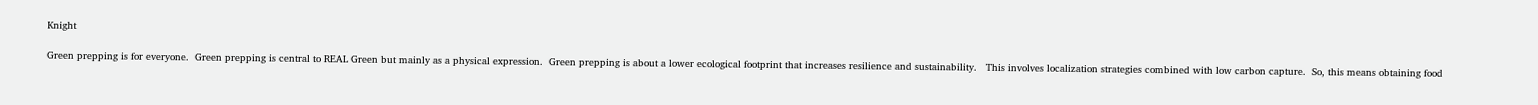Knight

Green prepping is for everyone.  Green prepping is central to REAL Green but mainly as a physical expression.  Green prepping is about a lower ecological footprint that increases resilience and sustainability.   This involves localization strategies combined with low carbon capture.  So, this means obtaining food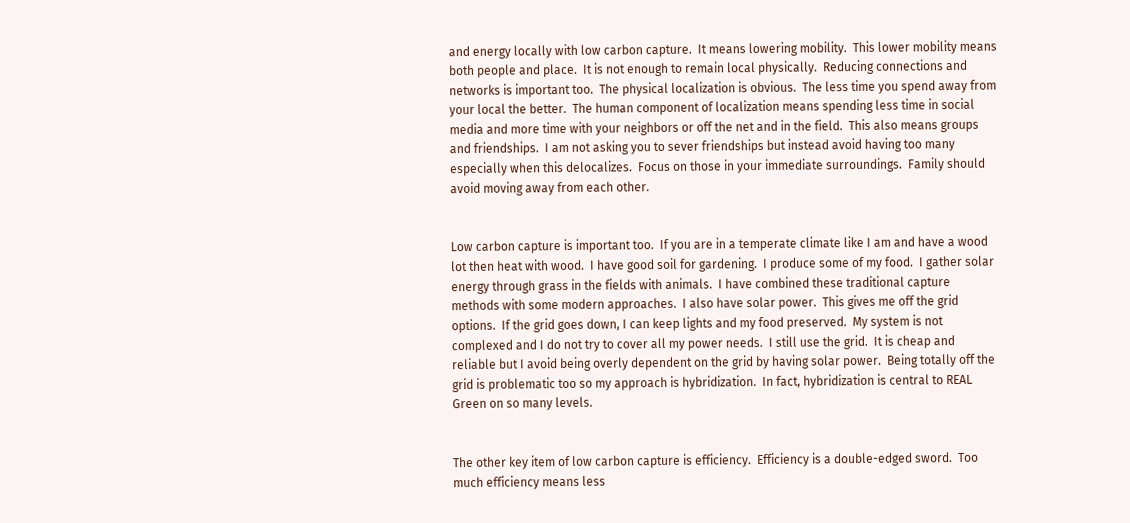and energy locally with low carbon capture.  It means lowering mobility.  This lower mobility means both people and place.  It is not enough to remain local physically.  Reducing connections and networks is important too.  The physical localization is obvious.  The less time you spend away from your local the better.  The human component of localization means spending less time in social media and more time with your neighbors or off the net and in the field.  This also means groups and friendships.  I am not asking you to sever friendships but instead avoid having too many especially when this delocalizes.  Focus on those in your immediate surroundings.  Family should avoid moving away from each other.


Low carbon capture is important too.  If you are in a temperate climate like I am and have a wood lot then heat with wood.  I have good soil for gardening.  I produce some of my food.  I gather solar energy through grass in the fields with animals.  I have combined these traditional capture methods with some modern approaches.  I also have solar power.  This gives me off the grid options.  If the grid goes down, I can keep lights and my food preserved.  My system is not complexed and I do not try to cover all my power needs.  I still use the grid.  It is cheap and reliable but I avoid being overly dependent on the grid by having solar power.  Being totally off the grid is problematic too so my approach is hybridization.  In fact, hybridization is central to REAL Green on so many levels.


The other key item of low carbon capture is efficiency.  Efficiency is a double-edged sword.  Too much efficiency means less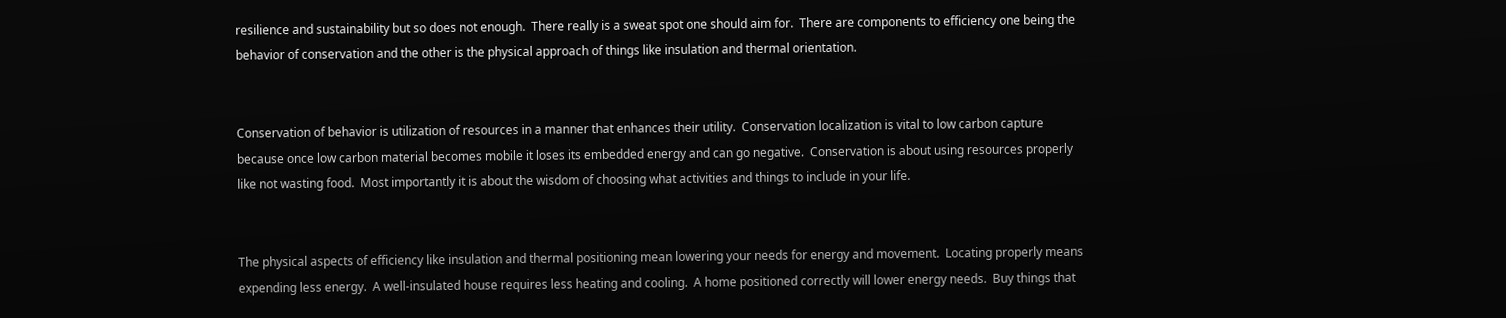resilience and sustainability but so does not enough.  There really is a sweat spot one should aim for.  There are components to efficiency one being the behavior of conservation and the other is the physical approach of things like insulation and thermal orientation.


Conservation of behavior is utilization of resources in a manner that enhances their utility.  Conservation localization is vital to low carbon capture because once low carbon material becomes mobile it loses its embedded energy and can go negative.  Conservation is about using resources properly like not wasting food.  Most importantly it is about the wisdom of choosing what activities and things to include in your life.


The physical aspects of efficiency like insulation and thermal positioning mean lowering your needs for energy and movement.  Locating properly means expending less energy.  A well-insulated house requires less heating and cooling.  A home positioned correctly will lower energy needs.  Buy things that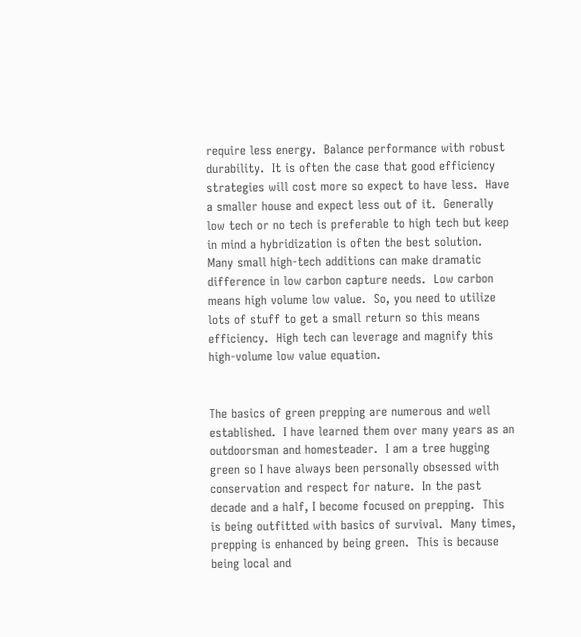require less energy.  Balance performance with robust durability.  It is often the case that good efficiency strategies will cost more so expect to have less.  Have a smaller house and expect less out of it.  Generally low tech or no tech is preferable to high tech but keep in mind a hybridization is often the best solution.  Many small high-tech additions can make dramatic difference in low carbon capture needs.  Low carbon means high volume low value.  So, you need to utilize lots of stuff to get a small return so this means efficiency.  High tech can leverage and magnify this high-volume low value equation.


The basics of green prepping are numerous and well established.  I have learned them over many years as an outdoorsman and homesteader.  I am a tree hugging green so I have always been personally obsessed with conservation and respect for nature.  In the past decade and a half, I become focused on prepping.  This is being outfitted with basics of survival.  Many times, prepping is enhanced by being green.  This is because being local and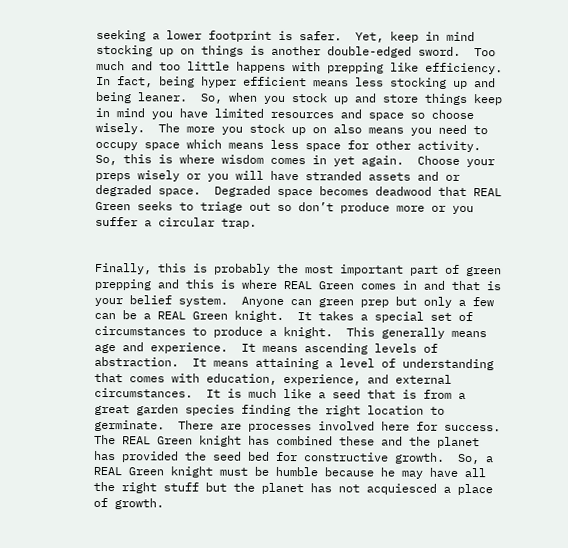seeking a lower footprint is safer.  Yet, keep in mind stocking up on things is another double-edged sword.  Too much and too little happens with prepping like efficiency.  In fact, being hyper efficient means less stocking up and being leaner.  So, when you stock up and store things keep in mind you have limited resources and space so choose wisely.  The more you stock up on also means you need to occupy space which means less space for other activity.  So, this is where wisdom comes in yet again.  Choose your preps wisely or you will have stranded assets and or degraded space.  Degraded space becomes deadwood that REAL Green seeks to triage out so don’t produce more or you suffer a circular trap.


Finally, this is probably the most important part of green prepping and this is where REAL Green comes in and that is your belief system.  Anyone can green prep but only a few can be a REAL Green knight.  It takes a special set of circumstances to produce a knight.  This generally means age and experience.  It means ascending levels of abstraction.  It means attaining a level of understanding that comes with education, experience, and external circumstances.  It is much like a seed that is from a great garden species finding the right location to germinate.  There are processes involved here for success.  The REAL Green knight has combined these and the planet has provided the seed bed for constructive growth.  So, a REAL Green knight must be humble because he may have all the right stuff but the planet has not acquiesced a place of growth.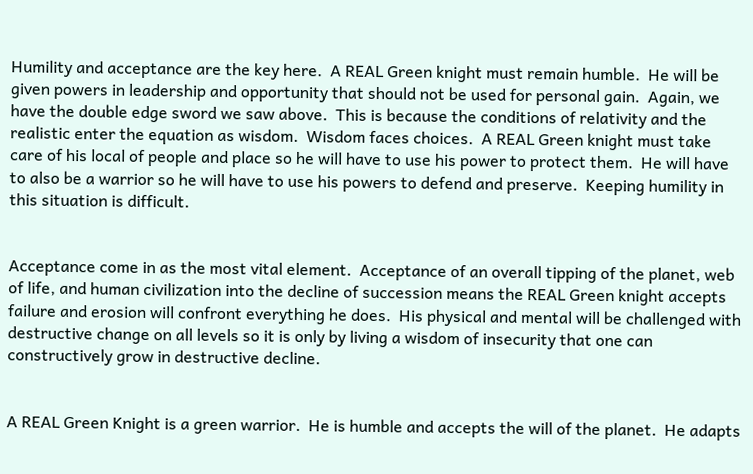Humility and acceptance are the key here.  A REAL Green knight must remain humble.  He will be given powers in leadership and opportunity that should not be used for personal gain.  Again, we have the double edge sword we saw above.  This is because the conditions of relativity and the realistic enter the equation as wisdom.  Wisdom faces choices.  A REAL Green knight must take care of his local of people and place so he will have to use his power to protect them.  He will have to also be a warrior so he will have to use his powers to defend and preserve.  Keeping humility in this situation is difficult.


Acceptance come in as the most vital element.  Acceptance of an overall tipping of the planet, web of life, and human civilization into the decline of succession means the REAL Green knight accepts failure and erosion will confront everything he does.  His physical and mental will be challenged with destructive change on all levels so it is only by living a wisdom of insecurity that one can constructively grow in destructive decline.


A REAL Green Knight is a green warrior.  He is humble and accepts the will of the planet.  He adapts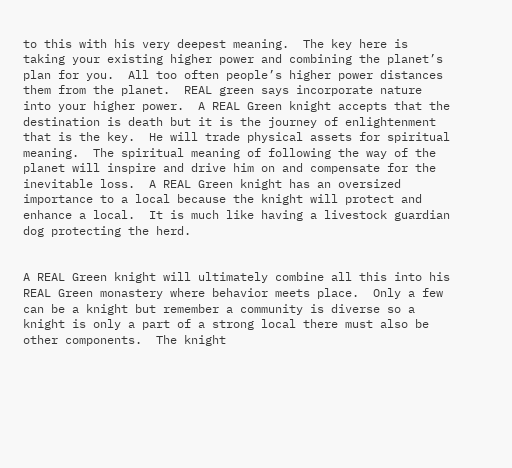to this with his very deepest meaning.  The key here is taking your existing higher power and combining the planet’s plan for you.  All too often people’s higher power distances them from the planet.  REAL green says incorporate nature into your higher power.  A REAL Green knight accepts that the destination is death but it is the journey of enlightenment that is the key.  He will trade physical assets for spiritual meaning.  The spiritual meaning of following the way of the planet will inspire and drive him on and compensate for the inevitable loss.  A REAL Green knight has an oversized importance to a local because the knight will protect and enhance a local.  It is much like having a livestock guardian dog protecting the herd.


A REAL Green knight will ultimately combine all this into his REAL Green monastery where behavior meets place.  Only a few can be a knight but remember a community is diverse so a knight is only a part of a strong local there must also be other components.  The knight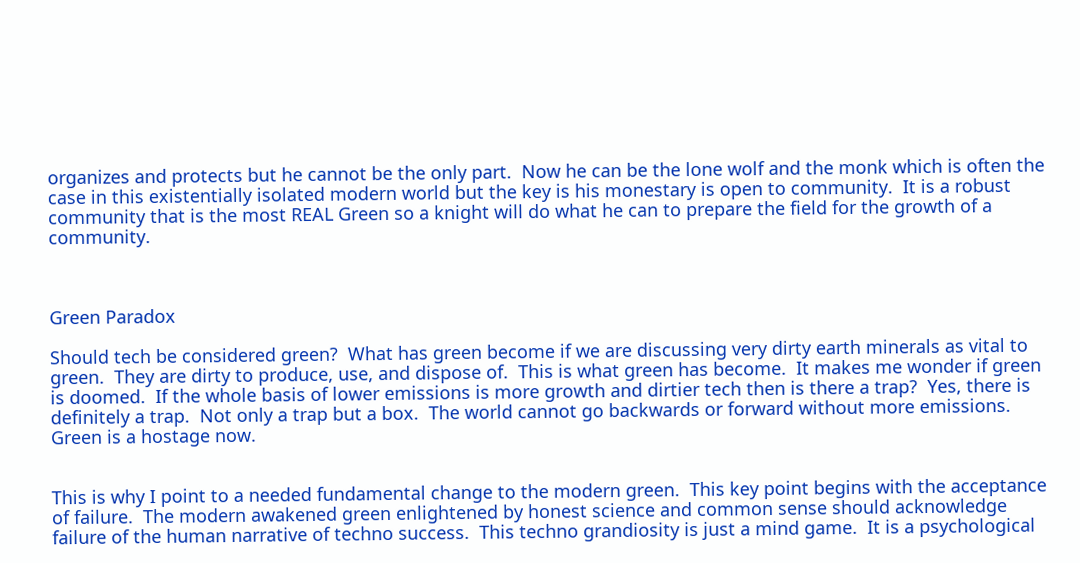organizes and protects but he cannot be the only part.  Now he can be the lone wolf and the monk which is often the case in this existentially isolated modern world but the key is his monestary is open to community.  It is a robust community that is the most REAL Green so a knight will do what he can to prepare the field for the growth of a community.



Green Paradox

Should tech be considered green?  What has green become if we are discussing very dirty earth minerals as vital to green.  They are dirty to produce, use, and dispose of.  This is what green has become.  It makes me wonder if green is doomed.  If the whole basis of lower emissions is more growth and dirtier tech then is there a trap?  Yes, there is definitely a trap.  Not only a trap but a box.  The world cannot go backwards or forward without more emissions.  Green is a hostage now.


This is why I point to a needed fundamental change to the modern green.  This key point begins with the acceptance of failure.  The modern awakened green enlightened by honest science and common sense should acknowledge failure of the human narrative of techno success.  This techno grandiosity is just a mind game.  It is a psychological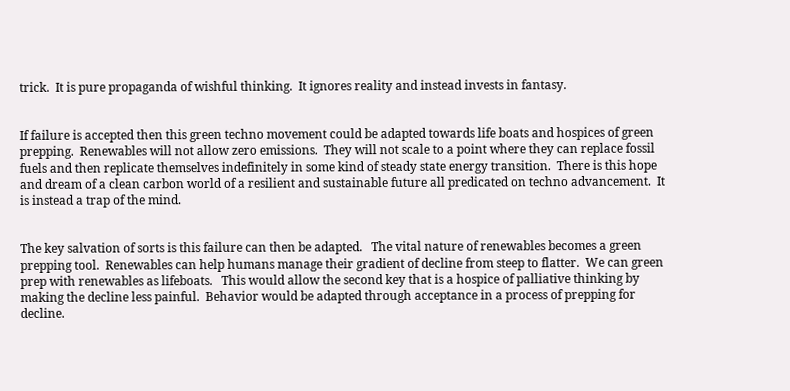trick.  It is pure propaganda of wishful thinking.  It ignores reality and instead invests in fantasy.


If failure is accepted then this green techno movement could be adapted towards life boats and hospices of green prepping.  Renewables will not allow zero emissions.  They will not scale to a point where they can replace fossil fuels and then replicate themselves indefinitely in some kind of steady state energy transition.  There is this hope and dream of a clean carbon world of a resilient and sustainable future all predicated on techno advancement.  It is instead a trap of the mind.


The key salvation of sorts is this failure can then be adapted.   The vital nature of renewables becomes a green prepping tool.  Renewables can help humans manage their gradient of decline from steep to flatter.  We can green prep with renewables as lifeboats.   This would allow the second key that is a hospice of palliative thinking by making the decline less painful.  Behavior would be adapted through acceptance in a process of prepping for decline.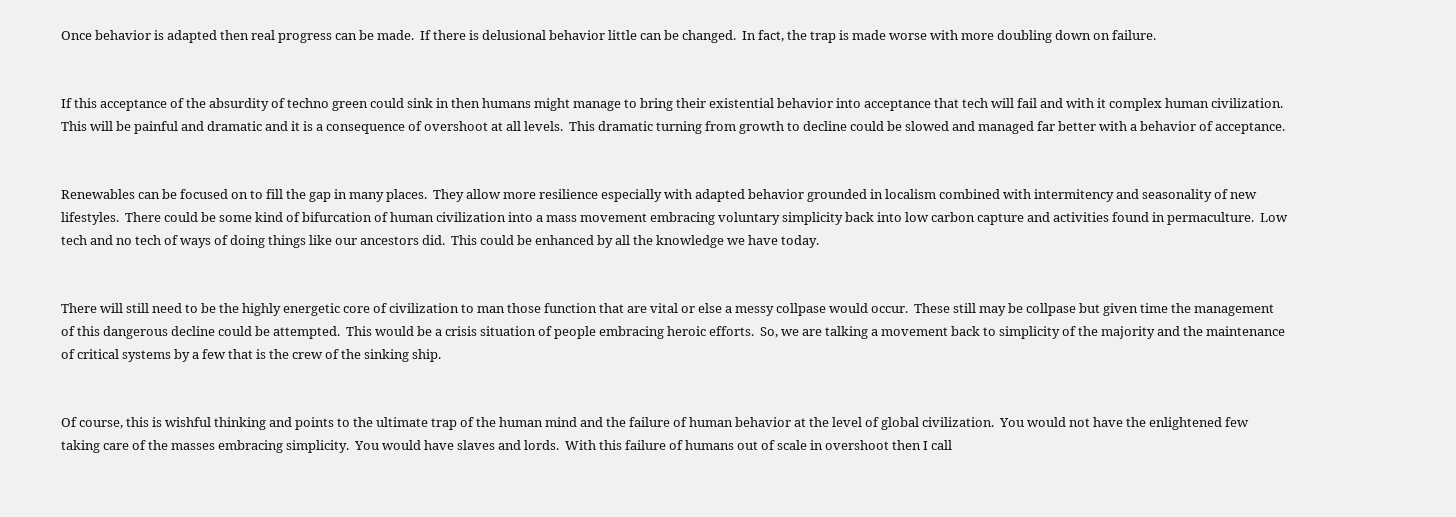Once behavior is adapted then real progress can be made.  If there is delusional behavior little can be changed.  In fact, the trap is made worse with more doubling down on failure.


If this acceptance of the absurdity of techno green could sink in then humans might manage to bring their existential behavior into acceptance that tech will fail and with it complex human civilization.  This will be painful and dramatic and it is a consequence of overshoot at all levels.  This dramatic turning from growth to decline could be slowed and managed far better with a behavior of acceptance.


Renewables can be focused on to fill the gap in many places.  They allow more resilience especially with adapted behavior grounded in localism combined with intermitency and seasonality of new lifestyles.  There could be some kind of bifurcation of human civilization into a mass movement embracing voluntary simplicity back into low carbon capture and activities found in permaculture.  Low tech and no tech of ways of doing things like our ancestors did.  This could be enhanced by all the knowledge we have today.


There will still need to be the highly energetic core of civilization to man those function that are vital or else a messy collpase would occur.  These still may be collpase but given time the management of this dangerous decline could be attempted.  This would be a crisis situation of people embracing heroic efforts.  So, we are talking a movement back to simplicity of the majority and the maintenance of critical systems by a few that is the crew of the sinking ship.


Of course, this is wishful thinking and points to the ultimate trap of the human mind and the failure of human behavior at the level of global civilization.  You would not have the enlightened few taking care of the masses embracing simplicity.  You would have slaves and lords.  With this failure of humans out of scale in overshoot then I call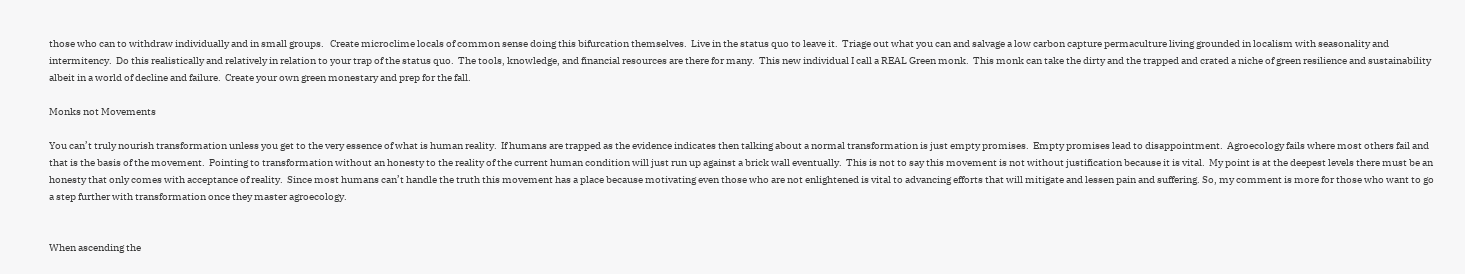those who can to withdraw individually and in small groups.   Create microclime locals of common sense doing this bifurcation themselves.  Live in the status quo to leave it.  Triage out what you can and salvage a low carbon capture permaculture living grounded in localism with seasonality and intermitency.  Do this realistically and relatively in relation to your trap of the status quo.  The tools, knowledge, and financial resources are there for many.  This new individual I call a REAL Green monk.  This monk can take the dirty and the trapped and crated a niche of green resilience and sustainability albeit in a world of decline and failure.  Create your own green monestary and prep for the fall.

Monks not Movements

You can’t truly nourish transformation unless you get to the very essence of what is human reality.  If humans are trapped as the evidence indicates then talking about a normal transformation is just empty promises.  Empty promises lead to disappointment.  Agroecology fails where most others fail and that is the basis of the movement.  Pointing to transformation without an honesty to the reality of the current human condition will just run up against a brick wall eventually.  This is not to say this movement is not without justification because it is vital.  My point is at the deepest levels there must be an honesty that only comes with acceptance of reality.  Since most humans can’t handle the truth this movement has a place because motivating even those who are not enlightened is vital to advancing efforts that will mitigate and lessen pain and suffering. So, my comment is more for those who want to go a step further with transformation once they master agroecology.


When ascending the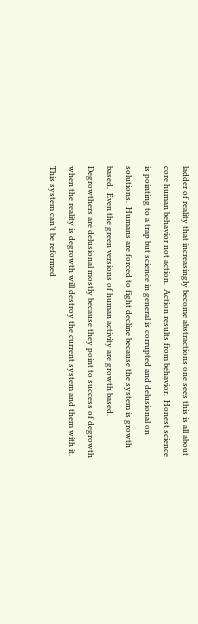ladder of reality that increasingly become abstractions one sees this is all about core human behavior not action.  Action results from behavior.  Honest science is pointing to a trap but science in general is corrupted and delusional on solutions.  Humans are forced to fight decline because the system is growth based.  Even the green versions of human activity are growth based.  Degrowthers are delusional mostly because they point to success of degrowth when the reality is degrowth will destroy the current system and them with it.  This system can’t be reformed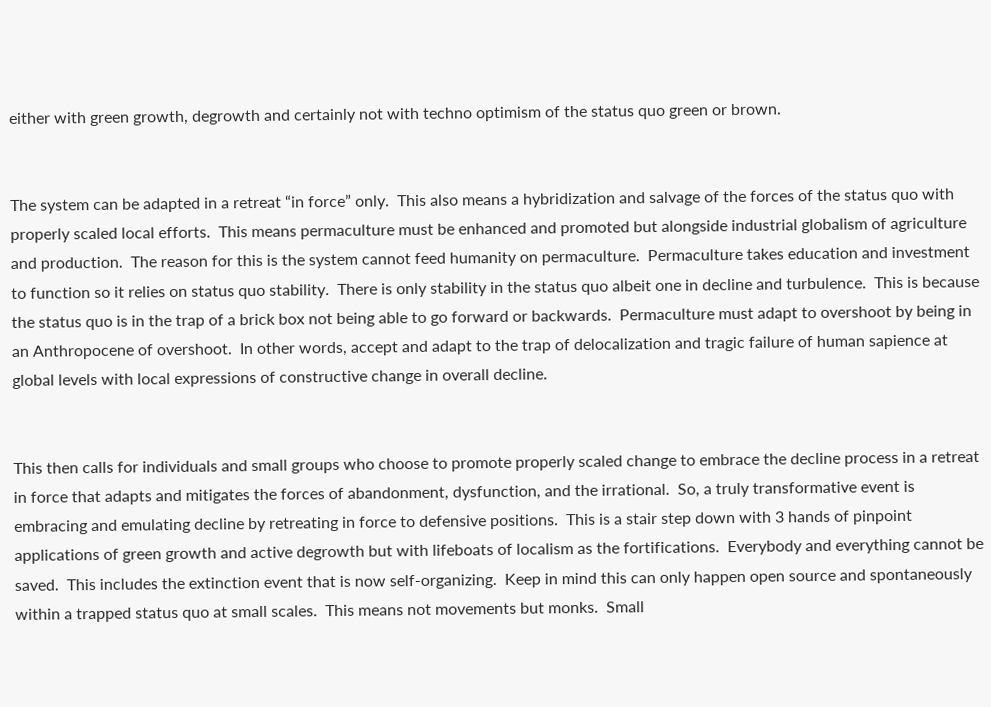either with green growth, degrowth and certainly not with techno optimism of the status quo green or brown.


The system can be adapted in a retreat “in force” only.  This also means a hybridization and salvage of the forces of the status quo with properly scaled local efforts.  This means permaculture must be enhanced and promoted but alongside industrial globalism of agriculture and production.  The reason for this is the system cannot feed humanity on permaculture.  Permaculture takes education and investment to function so it relies on status quo stability.  There is only stability in the status quo albeit one in decline and turbulence.  This is because the status quo is in the trap of a brick box not being able to go forward or backwards.  Permaculture must adapt to overshoot by being in an Anthropocene of overshoot.  In other words, accept and adapt to the trap of delocalization and tragic failure of human sapience at global levels with local expressions of constructive change in overall decline.


This then calls for individuals and small groups who choose to promote properly scaled change to embrace the decline process in a retreat in force that adapts and mitigates the forces of abandonment, dysfunction, and the irrational.  So, a truly transformative event is embracing and emulating decline by retreating in force to defensive positions.  This is a stair step down with 3 hands of pinpoint applications of green growth and active degrowth but with lifeboats of localism as the fortifications.  Everybody and everything cannot be saved.  This includes the extinction event that is now self-organizing.  Keep in mind this can only happen open source and spontaneously within a trapped status quo at small scales.  This means not movements but monks.  Small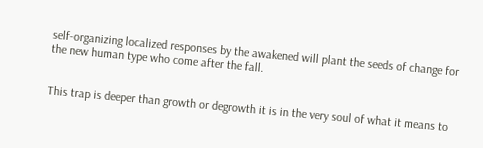self-organizing localized responses by the awakened will plant the seeds of change for the new human type who come after the fall.


This trap is deeper than growth or degrowth it is in the very soul of what it means to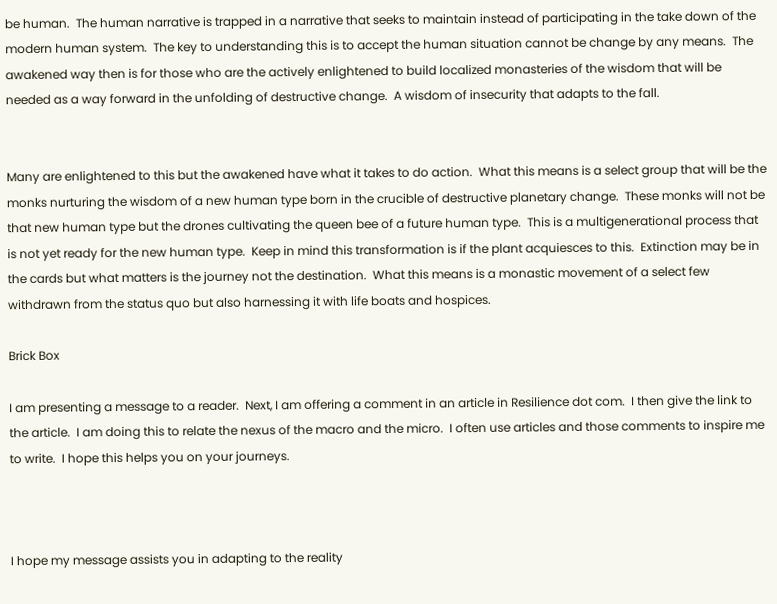be human.  The human narrative is trapped in a narrative that seeks to maintain instead of participating in the take down of the modern human system.  The key to understanding this is to accept the human situation cannot be change by any means.  The awakened way then is for those who are the actively enlightened to build localized monasteries of the wisdom that will be needed as a way forward in the unfolding of destructive change.  A wisdom of insecurity that adapts to the fall.


Many are enlightened to this but the awakened have what it takes to do action.  What this means is a select group that will be the monks nurturing the wisdom of a new human type born in the crucible of destructive planetary change.  These monks will not be that new human type but the drones cultivating the queen bee of a future human type.  This is a multigenerational process that is not yet ready for the new human type.  Keep in mind this transformation is if the plant acquiesces to this.  Extinction may be in the cards but what matters is the journey not the destination.  What this means is a monastic movement of a select few withdrawn from the status quo but also harnessing it with life boats and hospices.

Brick Box

I am presenting a message to a reader.  Next, I am offering a comment in an article in Resilience dot com.  I then give the link to the article.  I am doing this to relate the nexus of the macro and the micro.  I often use articles and those comments to inspire me to write.  I hope this helps you on your journeys.



I hope my message assists you in adapting to the reality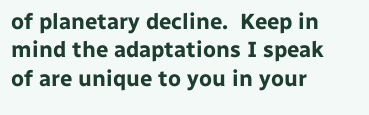of planetary decline.  Keep in mind the adaptations I speak of are unique to you in your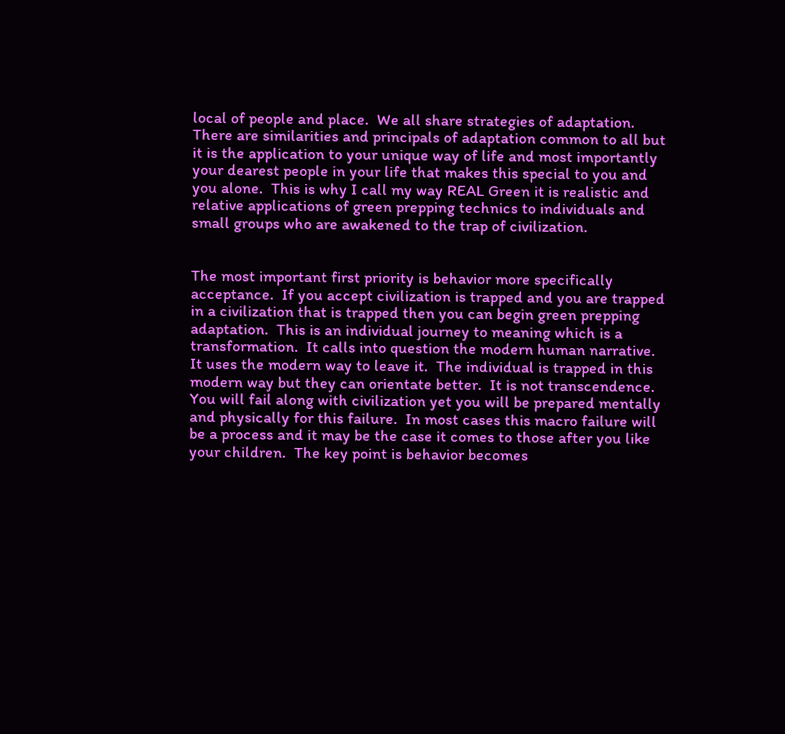local of people and place.  We all share strategies of adaptation.  There are similarities and principals of adaptation common to all but it is the application to your unique way of life and most importantly your dearest people in your life that makes this special to you and you alone.  This is why I call my way REAL Green it is realistic and relative applications of green prepping technics to individuals and small groups who are awakened to the trap of civilization.


The most important first priority is behavior more specifically acceptance.  If you accept civilization is trapped and you are trapped in a civilization that is trapped then you can begin green prepping adaptation.  This is an individual journey to meaning which is a transformation.  It calls into question the modern human narrative.  It uses the modern way to leave it.  The individual is trapped in this modern way but they can orientate better.  It is not transcendence.  You will fail along with civilization yet you will be prepared mentally and physically for this failure.  In most cases this macro failure will be a process and it may be the case it comes to those after you like your children.  The key point is behavior becomes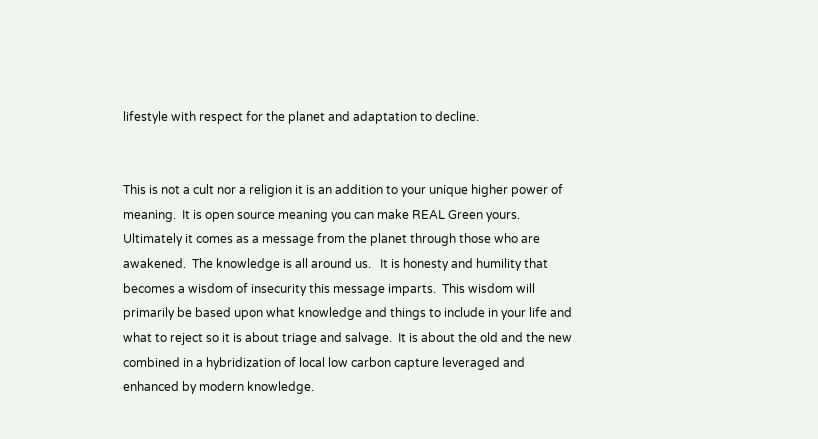lifestyle with respect for the planet and adaptation to decline.


This is not a cult nor a religion it is an addition to your unique higher power of meaning.  It is open source meaning you can make REAL Green yours.  Ultimately it comes as a message from the planet through those who are awakened.  The knowledge is all around us.   It is honesty and humility that becomes a wisdom of insecurity this message imparts.  This wisdom will primarily be based upon what knowledge and things to include in your life and what to reject so it is about triage and salvage.  It is about the old and the new combined in a hybridization of local low carbon capture leveraged and enhanced by modern knowledge.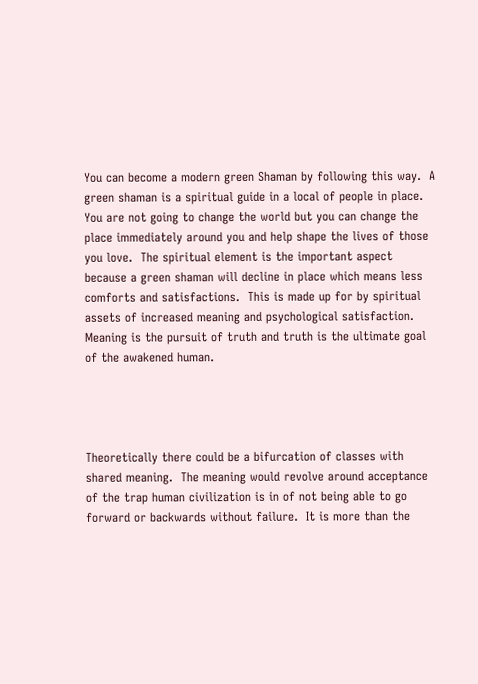You can become a modern green Shaman by following this way.  A green shaman is a spiritual guide in a local of people in place.  You are not going to change the world but you can change the place immediately around you and help shape the lives of those you love.  The spiritual element is the important aspect because a green shaman will decline in place which means less comforts and satisfactions.  This is made up for by spiritual assets of increased meaning and psychological satisfaction.  Meaning is the pursuit of truth and truth is the ultimate goal of the awakened human.




Theoretically there could be a bifurcation of classes with shared meaning.  The meaning would revolve around acceptance of the trap human civilization is in of not being able to go forward or backwards without failure.  It is more than the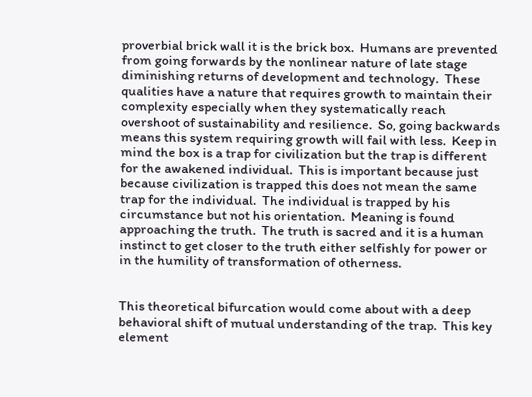proverbial brick wall it is the brick box.  Humans are prevented from going forwards by the nonlinear nature of late stage diminishing returns of development and technology.  These qualities have a nature that requires growth to maintain their complexity especially when they systematically reach overshoot of sustainability and resilience.  So, going backwards means this system requiring growth will fail with less.  Keep in mind the box is a trap for civilization but the trap is different for the awakened individual.  This is important because just because civilization is trapped this does not mean the same trap for the individual.  The individual is trapped by his circumstance but not his orientation.  Meaning is found approaching the truth.  The truth is sacred and it is a human instinct to get closer to the truth either selfishly for power or in the humility of transformation of otherness.


This theoretical bifurcation would come about with a deep behavioral shift of mutual understanding of the trap.  This key element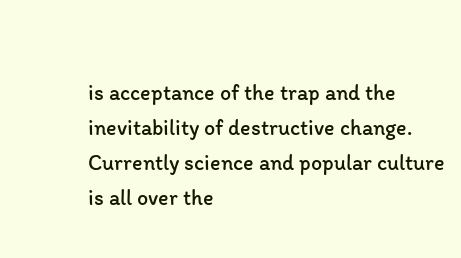is acceptance of the trap and the inevitability of destructive change.  Currently science and popular culture is all over the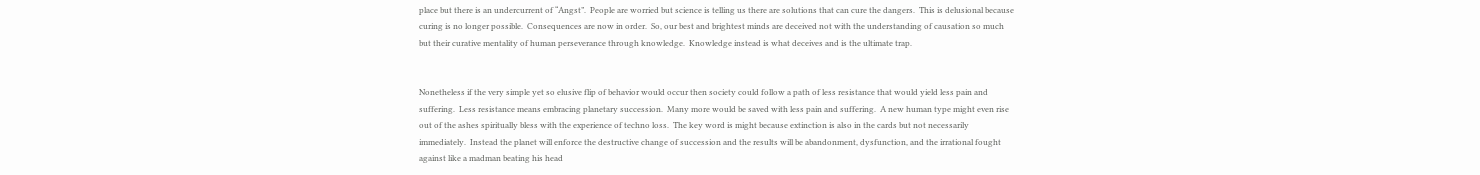place but there is an undercurrent of “Angst”.  People are worried but science is telling us there are solutions that can cure the dangers.  This is delusional because curing is no longer possible.  Consequences are now in order.  So, our best and brightest minds are deceived not with the understanding of causation so much but their curative mentality of human perseverance through knowledge.  Knowledge instead is what deceives and is the ultimate trap.


Nonetheless if the very simple yet so elusive flip of behavior would occur then society could follow a path of less resistance that would yield less pain and suffering.  Less resistance means embracing planetary succession.  Many more would be saved with less pain and suffering.  A new human type might even rise out of the ashes spiritually bless with the experience of techno loss.  The key word is might because extinction is also in the cards but not necessarily immediately.  Instead the planet will enforce the destructive change of succession and the results will be abandonment, dysfunction, and the irrational fought against like a madman beating his head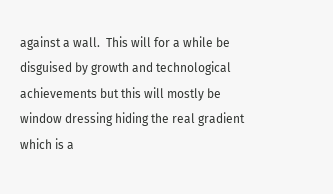against a wall.  This will for a while be disguised by growth and technological achievements but this will mostly be window dressing hiding the real gradient which is a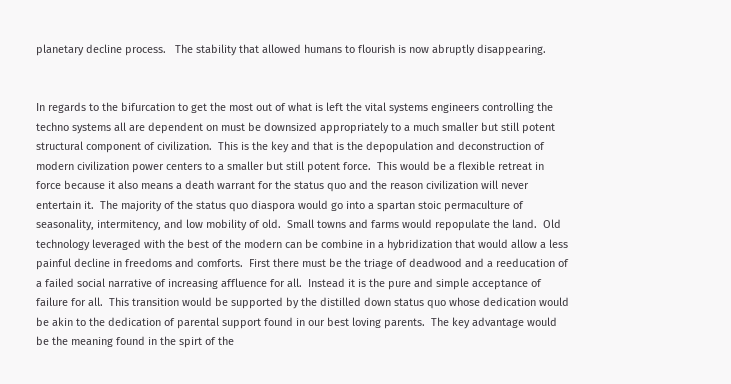planetary decline process.   The stability that allowed humans to flourish is now abruptly disappearing.


In regards to the bifurcation to get the most out of what is left the vital systems engineers controlling the techno systems all are dependent on must be downsized appropriately to a much smaller but still potent structural component of civilization.  This is the key and that is the depopulation and deconstruction of modern civilization power centers to a smaller but still potent force.  This would be a flexible retreat in force because it also means a death warrant for the status quo and the reason civilization will never entertain it.  The majority of the status quo diaspora would go into a spartan stoic permaculture of seasonality, intermitency, and low mobility of old.  Small towns and farms would repopulate the land.  Old technology leveraged with the best of the modern can be combine in a hybridization that would allow a less painful decline in freedoms and comforts.  First there must be the triage of deadwood and a reeducation of a failed social narrative of increasing affluence for all.  Instead it is the pure and simple acceptance of failure for all.  This transition would be supported by the distilled down status quo whose dedication would be akin to the dedication of parental support found in our best loving parents.  The key advantage would be the meaning found in the spirt of the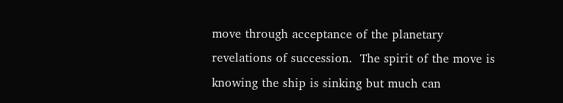move through acceptance of the planetary revelations of succession.  The spirit of the move is knowing the ship is sinking but much can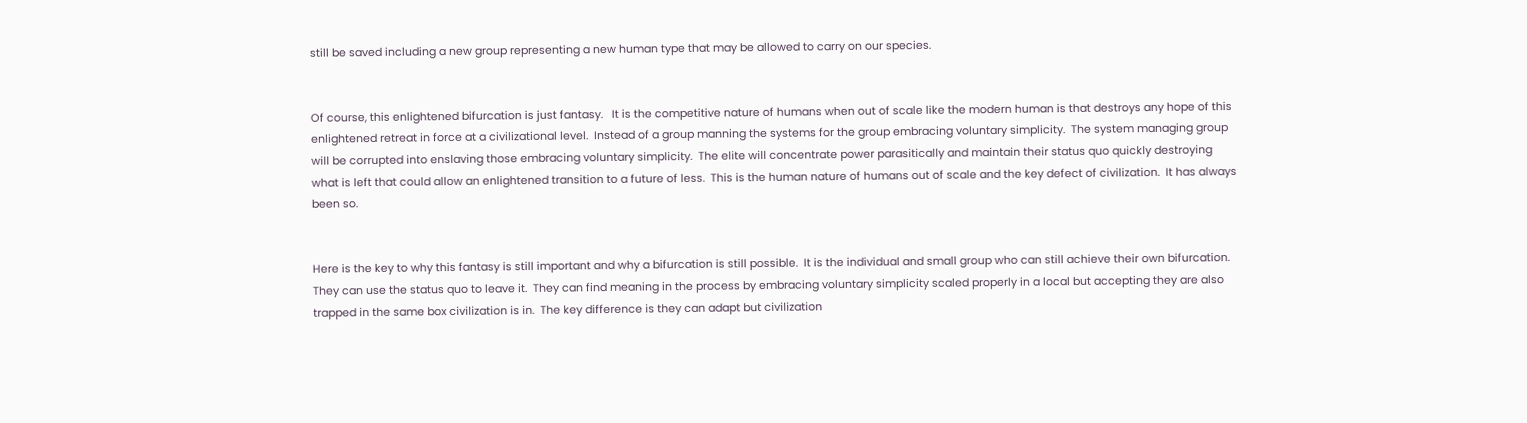still be saved including a new group representing a new human type that may be allowed to carry on our species.


Of course, this enlightened bifurcation is just fantasy.   It is the competitive nature of humans when out of scale like the modern human is that destroys any hope of this enlightened retreat in force at a civilizational level.  Instead of a group manning the systems for the group embracing voluntary simplicity.  The system managing group will be corrupted into enslaving those embracing voluntary simplicity.  The elite will concentrate power parasitically and maintain their status quo quickly destroying what is left that could allow an enlightened transition to a future of less.  This is the human nature of humans out of scale and the key defect of civilization.  It has always been so.


Here is the key to why this fantasy is still important and why a bifurcation is still possible.  It is the individual and small group who can still achieve their own bifurcation.  They can use the status quo to leave it.  They can find meaning in the process by embracing voluntary simplicity scaled properly in a local but accepting they are also trapped in the same box civilization is in.  The key difference is they can adapt but civilization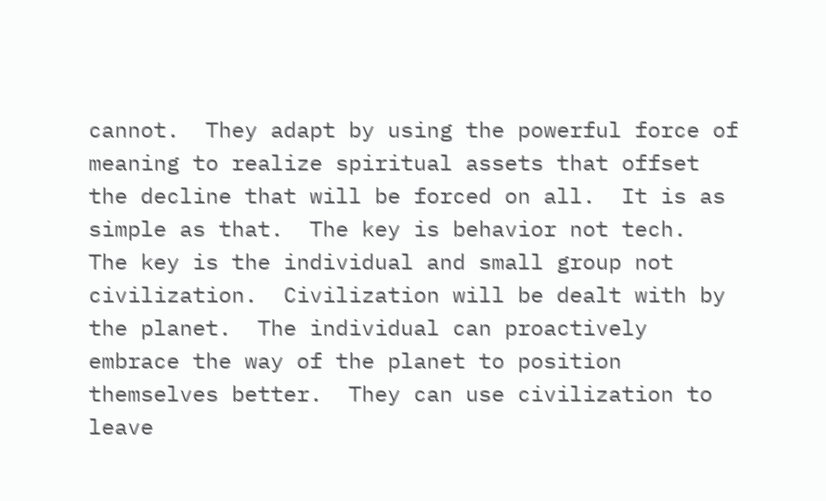cannot.  They adapt by using the powerful force of meaning to realize spiritual assets that offset the decline that will be forced on all.  It is as simple as that.  The key is behavior not tech.  The key is the individual and small group not civilization.  Civilization will be dealt with by the planet.  The individual can proactively embrace the way of the planet to position themselves better.  They can use civilization to leave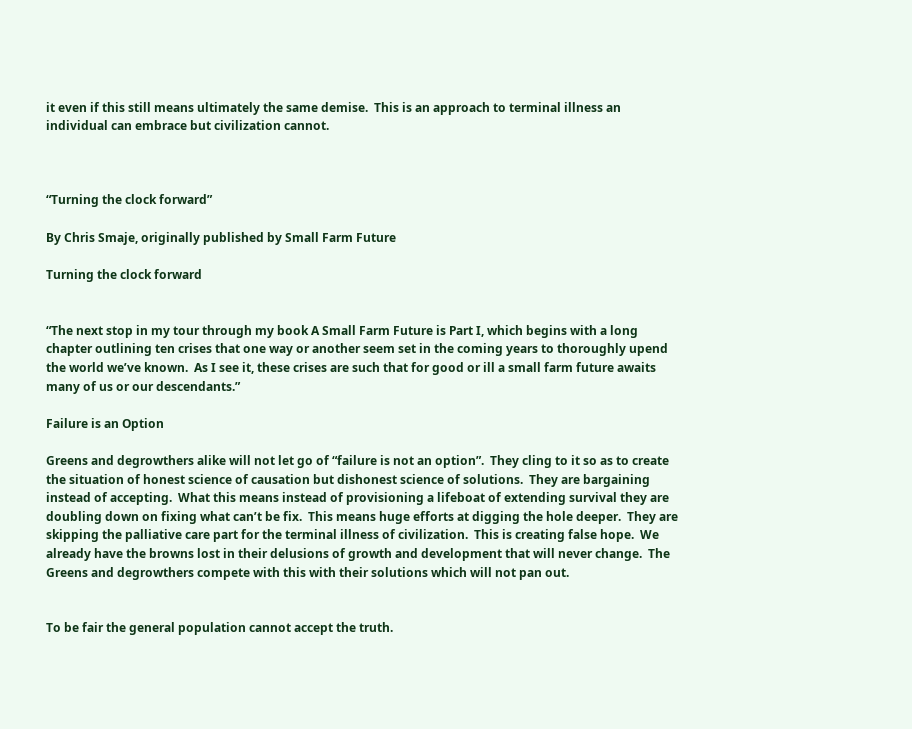it even if this still means ultimately the same demise.  This is an approach to terminal illness an individual can embrace but civilization cannot.



“Turning the clock forward”

By Chris Smaje, originally published by Small Farm Future

Turning the clock forward


“The next stop in my tour through my book A Small Farm Future is Part I, which begins with a long chapter outlining ten crises that one way or another seem set in the coming years to thoroughly upend the world we’ve known.  As I see it, these crises are such that for good or ill a small farm future awaits many of us or our descendants.”

Failure is an Option

Greens and degrowthers alike will not let go of “failure is not an option”.  They cling to it so as to create the situation of honest science of causation but dishonest science of solutions.  They are bargaining instead of accepting.  What this means instead of provisioning a lifeboat of extending survival they are doubling down on fixing what can’t be fix.  This means huge efforts at digging the hole deeper.  They are skipping the palliative care part for the terminal illness of civilization.  This is creating false hope.  We already have the browns lost in their delusions of growth and development that will never change.  The Greens and degrowthers compete with this with their solutions which will not pan out.


To be fair the general population cannot accept the truth.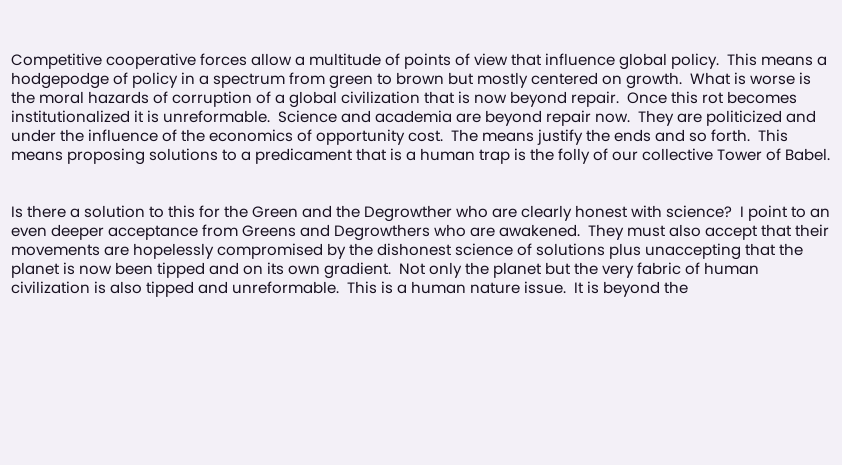Competitive cooperative forces allow a multitude of points of view that influence global policy.  This means a hodgepodge of policy in a spectrum from green to brown but mostly centered on growth.  What is worse is the moral hazards of corruption of a global civilization that is now beyond repair.  Once this rot becomes institutionalized it is unreformable.  Science and academia are beyond repair now.  They are politicized and under the influence of the economics of opportunity cost.  The means justify the ends and so forth.  This means proposing solutions to a predicament that is a human trap is the folly of our collective Tower of Babel.


Is there a solution to this for the Green and the Degrowther who are clearly honest with science?  I point to an even deeper acceptance from Greens and Degrowthers who are awakened.  They must also accept that their movements are hopelessly compromised by the dishonest science of solutions plus unaccepting that the planet is now been tipped and on its own gradient.  Not only the planet but the very fabric of human civilization is also tipped and unreformable.  This is a human nature issue.  It is beyond the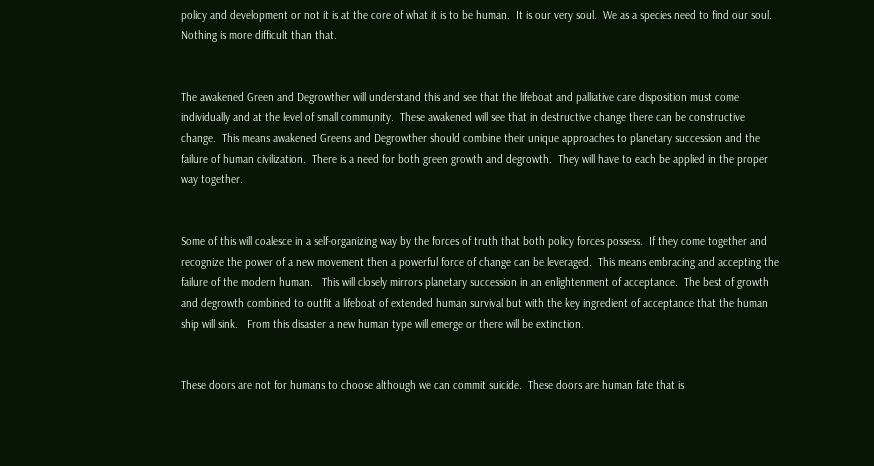policy and development or not it is at the core of what it is to be human.  It is our very soul.  We as a species need to find our soul.  Nothing is more difficult than that.


The awakened Green and Degrowther will understand this and see that the lifeboat and palliative care disposition must come individually and at the level of small community.  These awakened will see that in destructive change there can be constructive change.  This means awakened Greens and Degrowther should combine their unique approaches to planetary succession and the failure of human civilization.  There is a need for both green growth and degrowth.  They will have to each be applied in the proper way together.


Some of this will coalesce in a self-organizing way by the forces of truth that both policy forces possess.  If they come together and recognize the power of a new movement then a powerful force of change can be leveraged.  This means embracing and accepting the failure of the modern human.   This will closely mirrors planetary succession in an enlightenment of acceptance.  The best of growth and degrowth combined to outfit a lifeboat of extended human survival but with the key ingredient of acceptance that the human ship will sink.   From this disaster a new human type will emerge or there will be extinction.


These doors are not for humans to choose although we can commit suicide.  These doors are human fate that is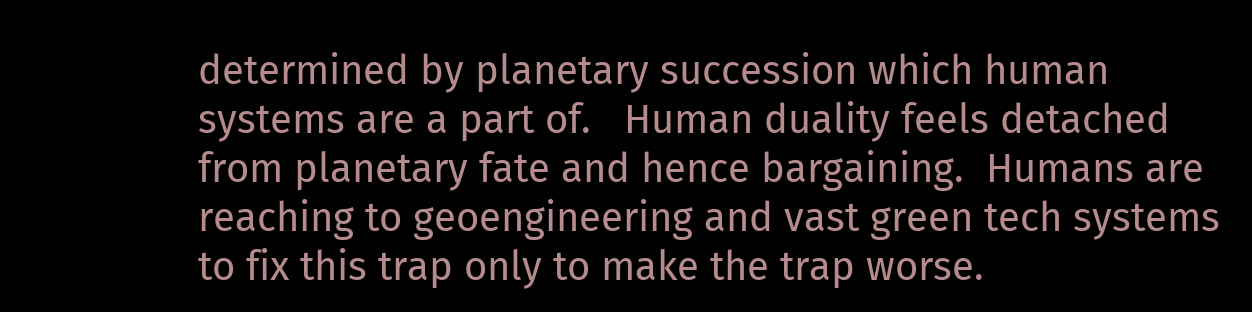determined by planetary succession which human systems are a part of.   Human duality feels detached from planetary fate and hence bargaining.  Humans are reaching to geoengineering and vast green tech systems to fix this trap only to make the trap worse.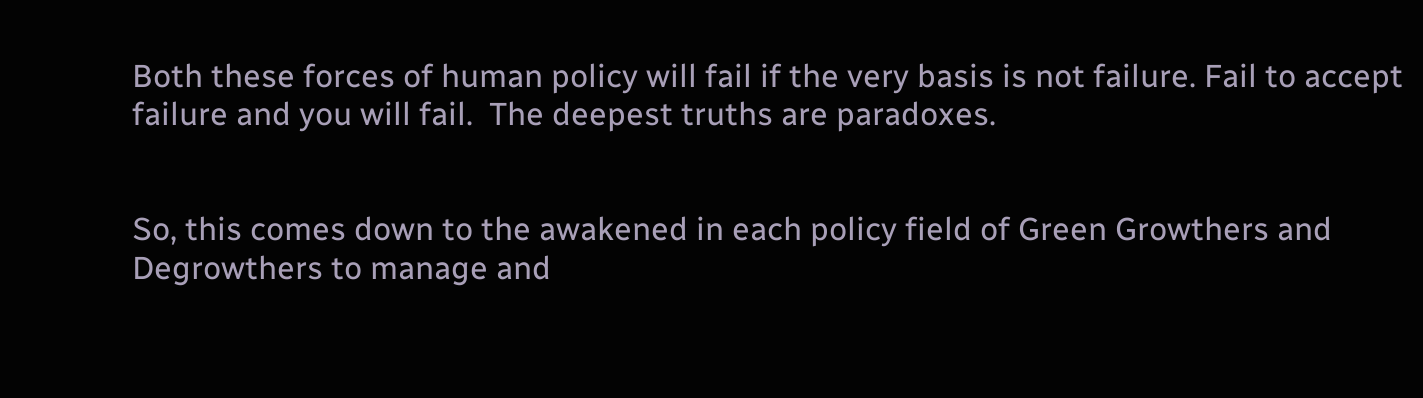Both these forces of human policy will fail if the very basis is not failure. Fail to accept failure and you will fail.  The deepest truths are paradoxes.


So, this comes down to the awakened in each policy field of Green Growthers and Degrowthers to manage and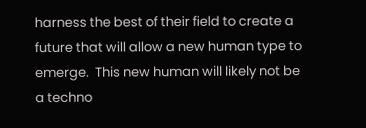harness the best of their field to create a future that will allow a new human type to emerge.  This new human will likely not be a techno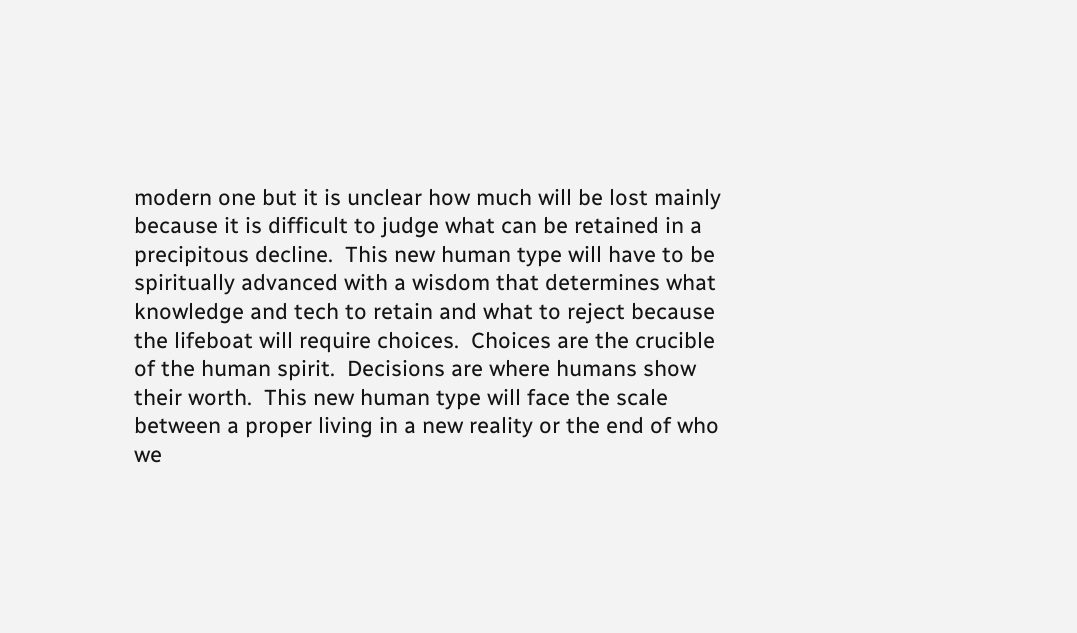modern one but it is unclear how much will be lost mainly because it is difficult to judge what can be retained in a precipitous decline.  This new human type will have to be spiritually advanced with a wisdom that determines what knowledge and tech to retain and what to reject because the lifeboat will require choices.  Choices are the crucible of the human spirit.  Decisions are where humans show their worth.  This new human type will face the scale between a proper living in a new reality or the end of who we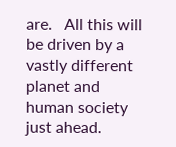are.   All this will be driven by a vastly different planet and human society just ahead.